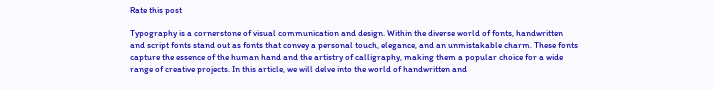Rate this post

Typography is a cornerstone of visual communication and design. Within the diverse world of fonts, handwritten and script fonts stand out as fonts that convey a personal touch, elegance, and an unmistakable charm. These fonts capture the essence of the human hand and the artistry of calligraphy, making them a popular choice for a wide range of creative projects. In this article, we will delve into the world of handwritten and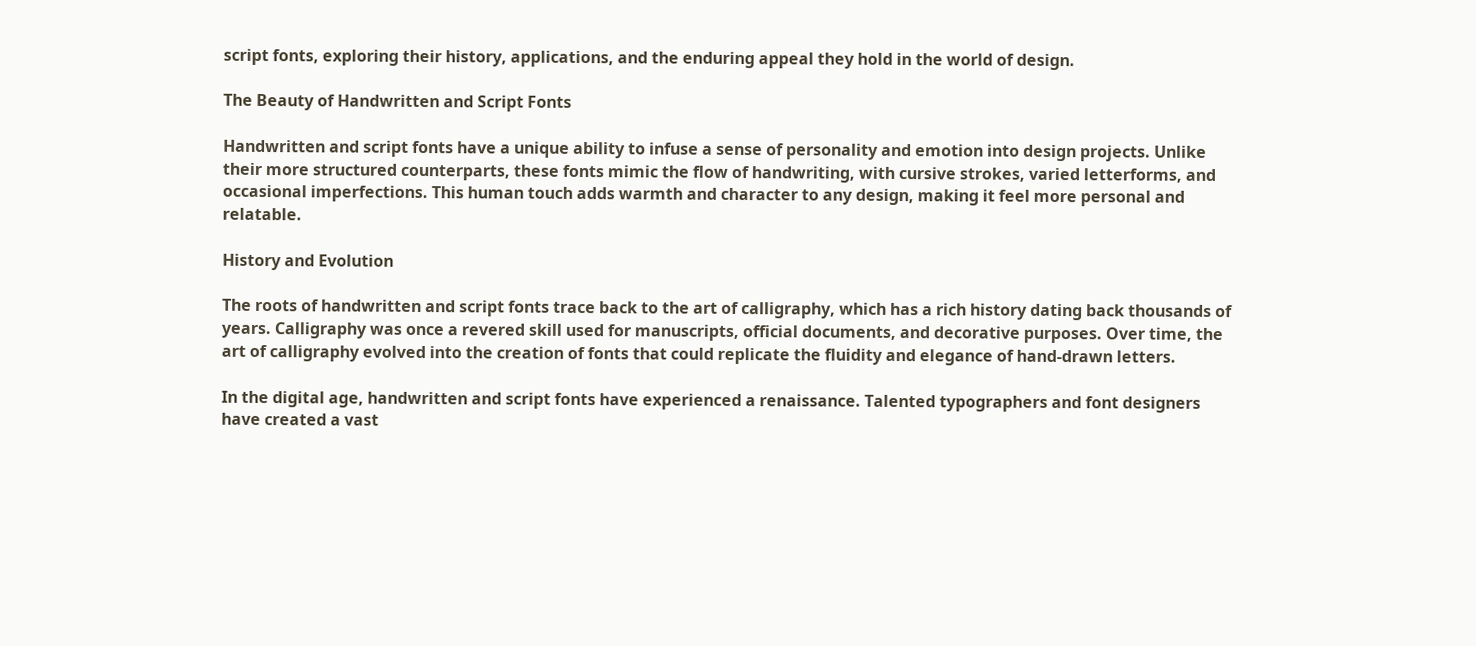script fonts, exploring their history, applications, and the enduring appeal they hold in the world of design.

The Beauty of Handwritten and Script Fonts

Handwritten and script fonts have a unique ability to infuse a sense of personality and emotion into design projects. Unlike their more structured counterparts, these fonts mimic the flow of handwriting, with cursive strokes, varied letterforms, and occasional imperfections. This human touch adds warmth and character to any design, making it feel more personal and relatable.

History and Evolution

The roots of handwritten and script fonts trace back to the art of calligraphy, which has a rich history dating back thousands of years. Calligraphy was once a revered skill used for manuscripts, official documents, and decorative purposes. Over time, the art of calligraphy evolved into the creation of fonts that could replicate the fluidity and elegance of hand-drawn letters.

In the digital age, handwritten and script fonts have experienced a renaissance. Talented typographers and font designers have created a vast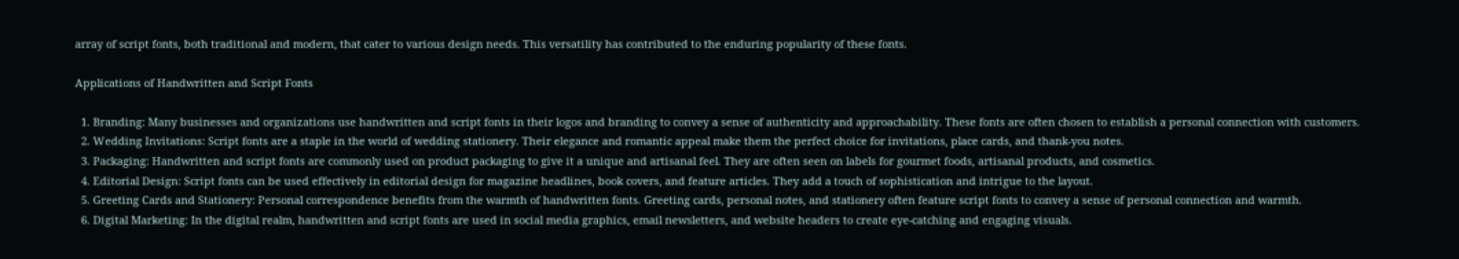array of script fonts, both traditional and modern, that cater to various design needs. This versatility has contributed to the enduring popularity of these fonts.

Applications of Handwritten and Script Fonts

  1. Branding: Many businesses and organizations use handwritten and script fonts in their logos and branding to convey a sense of authenticity and approachability. These fonts are often chosen to establish a personal connection with customers.
  2. Wedding Invitations: Script fonts are a staple in the world of wedding stationery. Their elegance and romantic appeal make them the perfect choice for invitations, place cards, and thank-you notes.
  3. Packaging: Handwritten and script fonts are commonly used on product packaging to give it a unique and artisanal feel. They are often seen on labels for gourmet foods, artisanal products, and cosmetics.
  4. Editorial Design: Script fonts can be used effectively in editorial design for magazine headlines, book covers, and feature articles. They add a touch of sophistication and intrigue to the layout.
  5. Greeting Cards and Stationery: Personal correspondence benefits from the warmth of handwritten fonts. Greeting cards, personal notes, and stationery often feature script fonts to convey a sense of personal connection and warmth.
  6. Digital Marketing: In the digital realm, handwritten and script fonts are used in social media graphics, email newsletters, and website headers to create eye-catching and engaging visuals.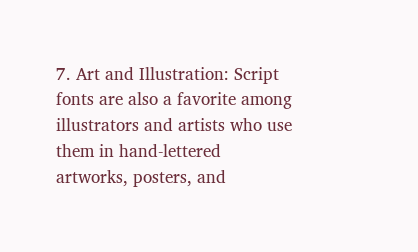7. Art and Illustration: Script fonts are also a favorite among illustrators and artists who use them in hand-lettered artworks, posters, and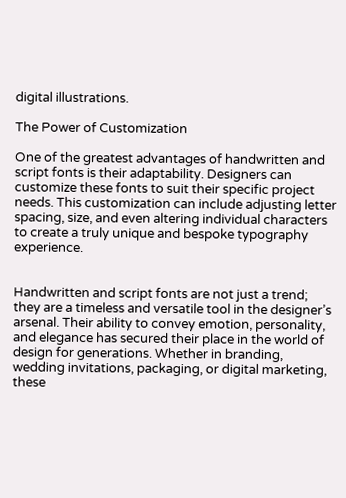digital illustrations.

The Power of Customization

One of the greatest advantages of handwritten and script fonts is their adaptability. Designers can customize these fonts to suit their specific project needs. This customization can include adjusting letter spacing, size, and even altering individual characters to create a truly unique and bespoke typography experience.


Handwritten and script fonts are not just a trend; they are a timeless and versatile tool in the designer’s arsenal. Their ability to convey emotion, personality, and elegance has secured their place in the world of design for generations. Whether in branding, wedding invitations, packaging, or digital marketing, these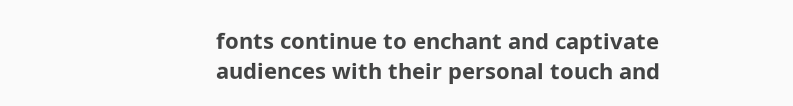fonts continue to enchant and captivate audiences with their personal touch and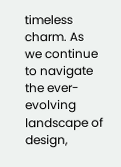timeless charm. As we continue to navigate the ever-evolving landscape of design,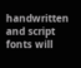handwritten and script fonts will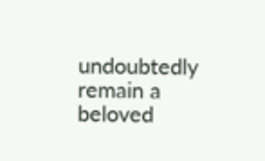undoubtedly remain a beloved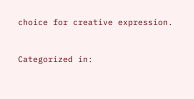choice for creative expression.


Categorized in: